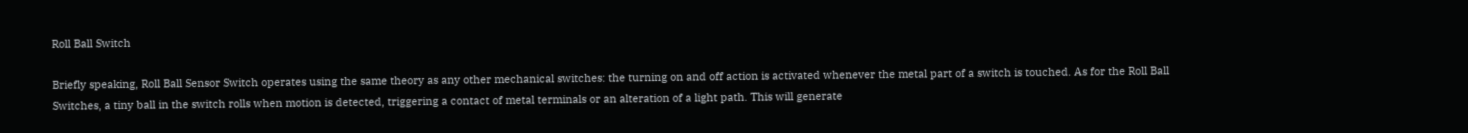Roll Ball Switch

Briefly speaking, Roll Ball Sensor Switch operates using the same theory as any other mechanical switches: the turning on and off action is activated whenever the metal part of a switch is touched. As for the Roll Ball Switches, a tiny ball in the switch rolls when motion is detected, triggering a contact of metal terminals or an alteration of a light path. This will generate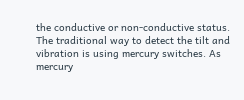the conductive or non-conductive status.
The traditional way to detect the tilt and vibration is using mercury switches. As mercury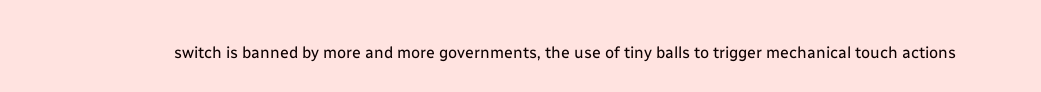switch is banned by more and more governments, the use of tiny balls to trigger mechanical touch actions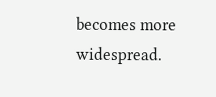becomes more widespread.